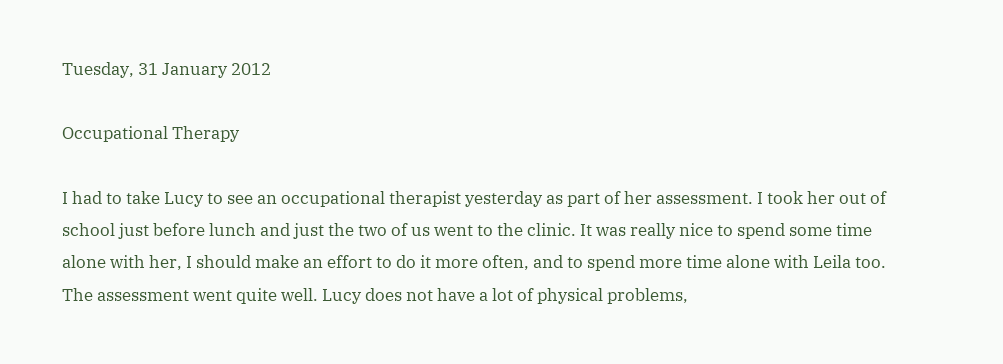Tuesday, 31 January 2012

Occupational Therapy

I had to take Lucy to see an occupational therapist yesterday as part of her assessment. I took her out of school just before lunch and just the two of us went to the clinic. It was really nice to spend some time alone with her, I should make an effort to do it more often, and to spend more time alone with Leila too.
The assessment went quite well. Lucy does not have a lot of physical problems,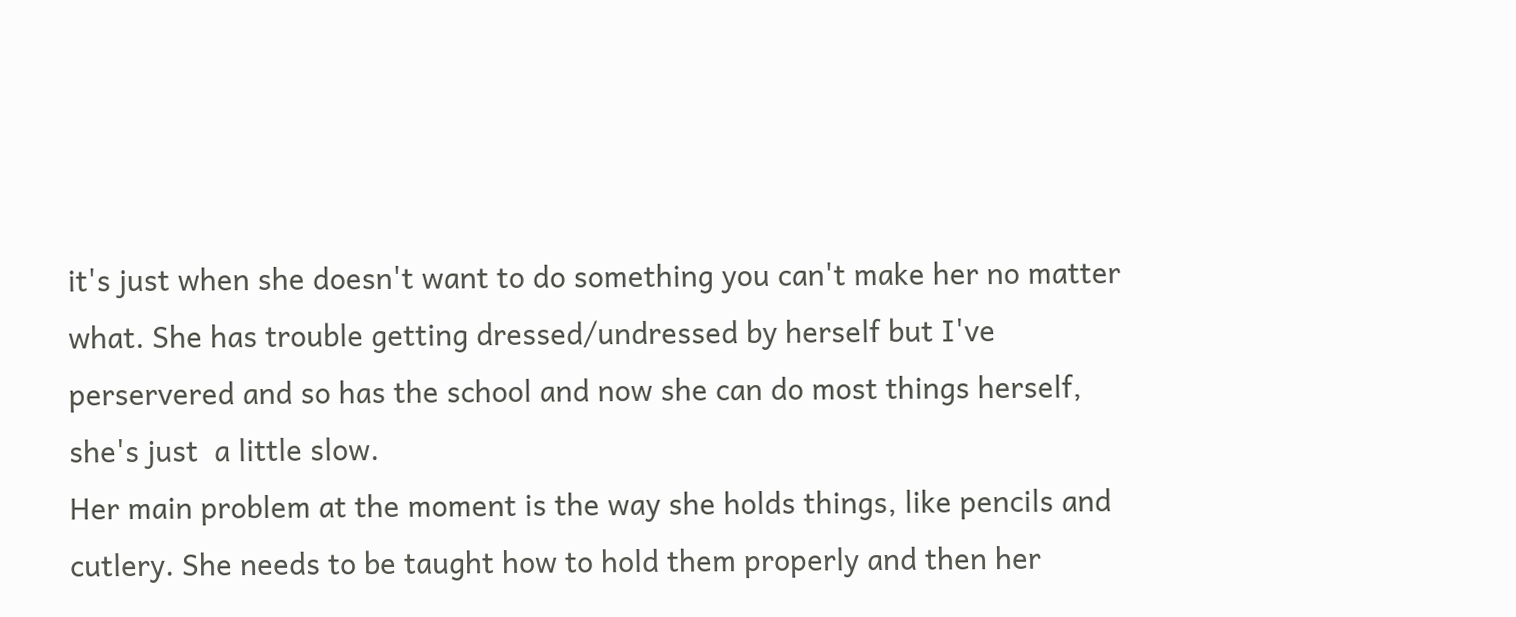it's just when she doesn't want to do something you can't make her no matter what. She has trouble getting dressed/undressed by herself but I've perservered and so has the school and now she can do most things herself, she's just  a little slow.
Her main problem at the moment is the way she holds things, like pencils and cutlery. She needs to be taught how to hold them properly and then her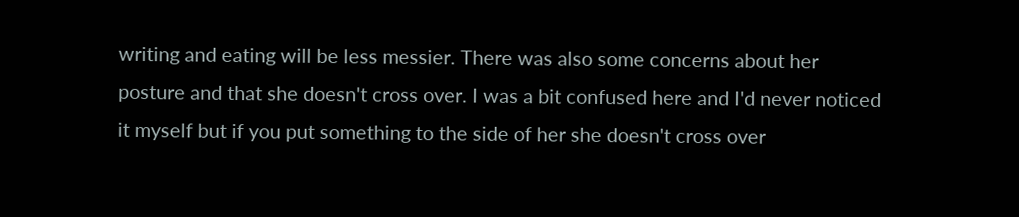writing and eating will be less messier. There was also some concerns about her posture and that she doesn't cross over. I was a bit confused here and I'd never noticed it myself but if you put something to the side of her she doesn't cross over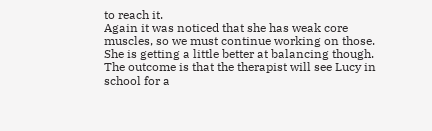to reach it.
Again it was noticed that she has weak core muscles, so we must continue working on those. She is getting a little better at balancing though.
The outcome is that the therapist will see Lucy in school for a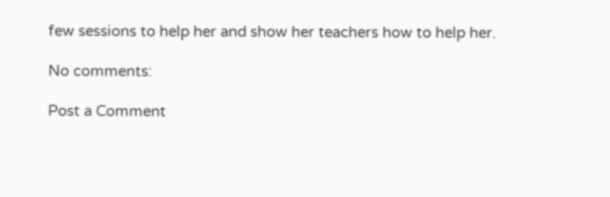few sessions to help her and show her teachers how to help her.

No comments:

Post a Comment